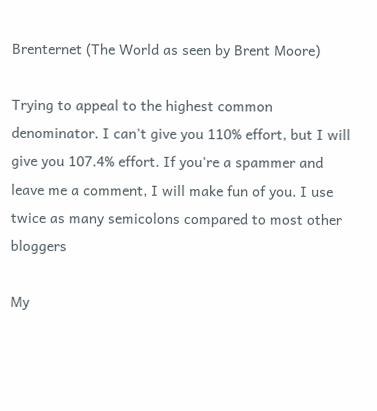Brenternet (The World as seen by Brent Moore)

Trying to appeal to the highest common denominator. I can't give you 110% effort, but I will give you 107.4% effort. If you're a spammer and leave me a comment, I will make fun of you. I use twice as many semicolons compared to most other bloggers

My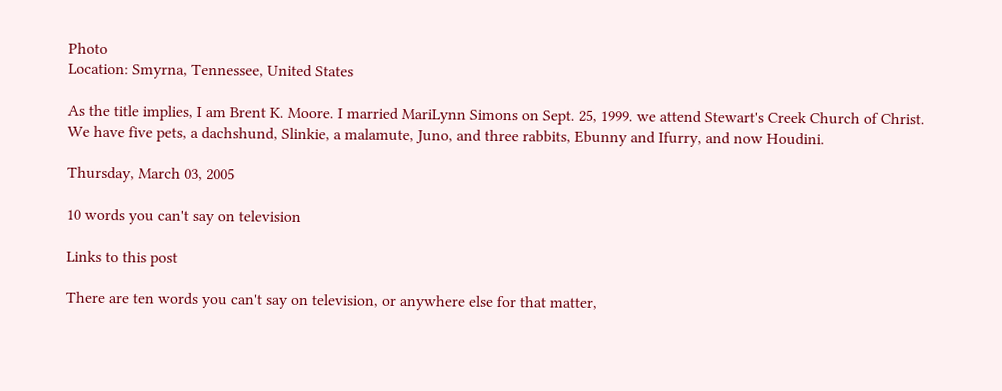Photo
Location: Smyrna, Tennessee, United States

As the title implies, I am Brent K. Moore. I married MariLynn Simons on Sept. 25, 1999. we attend Stewart's Creek Church of Christ. We have five pets, a dachshund, Slinkie, a malamute, Juno, and three rabbits, Ebunny and Ifurry, and now Houdini.

Thursday, March 03, 2005

10 words you can't say on television

Links to this post

There are ten words you can't say on television, or anywhere else for that matter,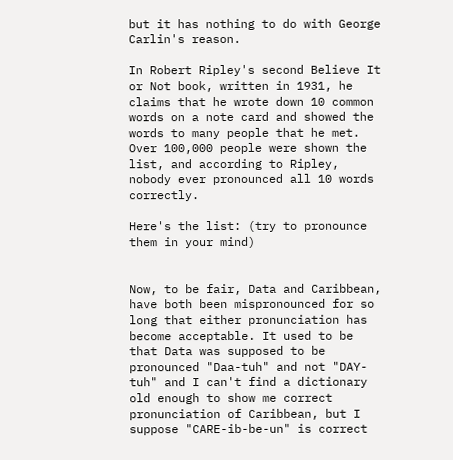but it has nothing to do with George Carlin's reason.

In Robert Ripley's second Believe It or Not book, written in 1931, he claims that he wrote down 10 common words on a note card and showed the words to many people that he met. Over 100,000 people were shown the list, and according to Ripley, nobody ever pronounced all 10 words correctly.

Here's the list: (try to pronounce them in your mind)


Now, to be fair, Data and Caribbean, have both been mispronounced for so long that either pronunciation has become acceptable. It used to be that Data was supposed to be pronounced "Daa-tuh" and not "DAY-tuh" and I can't find a dictionary old enough to show me correct pronunciation of Caribbean, but I suppose "CARE-ib-be-un" is correct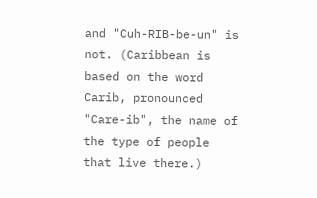and "Cuh-RIB-be-un" is not. (Caribbean is based on the word Carib, pronounced "Care-ib", the name of the type of people that live there.)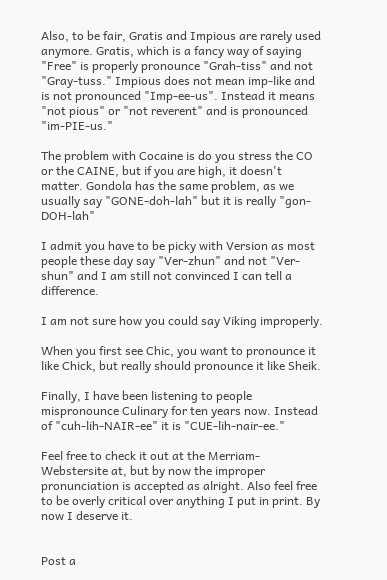Also, to be fair, Gratis and Impious are rarely used anymore. Gratis, which is a fancy way of saying "Free" is properly pronounce "Grah-tiss" and not "Gray-tuss." Impious does not mean imp-like and is not pronounced "Imp-ee-us". Instead it means "not pious" or "not reverent" and is pronounced "im-PIE-us."

The problem with Cocaine is do you stress the CO or the CAINE, but if you are high, it doesn't matter. Gondola has the same problem, as we usually say "GONE-doh-lah" but it is really "gon-DOH-lah"

I admit you have to be picky with Version as most people these day say "Ver-zhun" and not "Ver-shun" and I am still not convinced I can tell a difference.

I am not sure how you could say Viking improperly.

When you first see Chic, you want to pronounce it like Chick, but really should pronounce it like Sheik.

Finally, I have been listening to people mispronounce Culinary for ten years now. Instead of "cuh-lih-NAIR-ee" it is "CUE-lih-nair-ee."

Feel free to check it out at the Merriam-Webstersite at, but by now the improper pronunciation is accepted as alright. Also feel free to be overly critical over anything I put in print. By now I deserve it.


Post a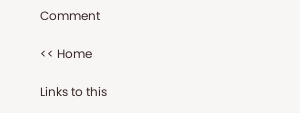Comment

<< Home

Links to this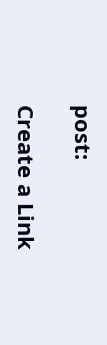post:

Create a Link